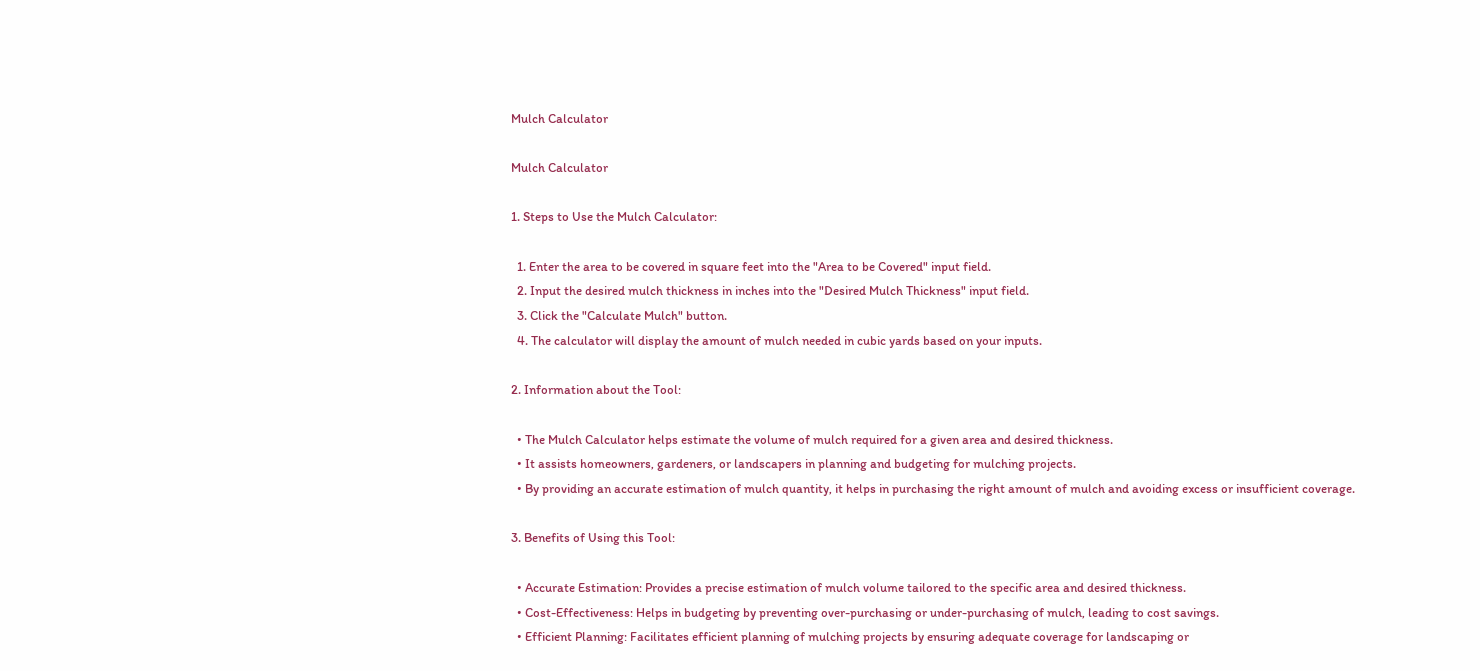Mulch Calculator

Mulch Calculator

1. Steps to Use the Mulch Calculator:

  1. Enter the area to be covered in square feet into the "Area to be Covered" input field.
  2. Input the desired mulch thickness in inches into the "Desired Mulch Thickness" input field.
  3. Click the "Calculate Mulch" button.
  4. The calculator will display the amount of mulch needed in cubic yards based on your inputs.

2. Information about the Tool:

  • The Mulch Calculator helps estimate the volume of mulch required for a given area and desired thickness.
  • It assists homeowners, gardeners, or landscapers in planning and budgeting for mulching projects.
  • By providing an accurate estimation of mulch quantity, it helps in purchasing the right amount of mulch and avoiding excess or insufficient coverage.

3. Benefits of Using this Tool:

  • Accurate Estimation: Provides a precise estimation of mulch volume tailored to the specific area and desired thickness.
  • Cost-Effectiveness: Helps in budgeting by preventing over-purchasing or under-purchasing of mulch, leading to cost savings.
  • Efficient Planning: Facilitates efficient planning of mulching projects by ensuring adequate coverage for landscaping or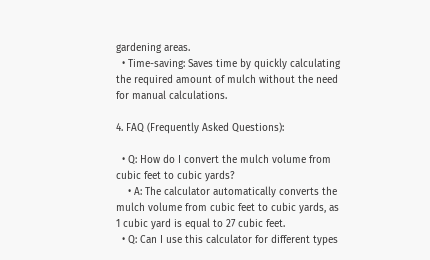gardening areas.
  • Time-saving: Saves time by quickly calculating the required amount of mulch without the need for manual calculations.

4. FAQ (Frequently Asked Questions):

  • Q: How do I convert the mulch volume from cubic feet to cubic yards?
    • A: The calculator automatically converts the mulch volume from cubic feet to cubic yards, as 1 cubic yard is equal to 27 cubic feet.
  • Q: Can I use this calculator for different types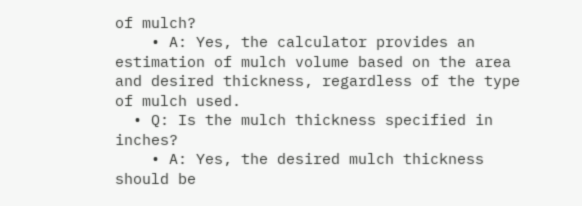of mulch?
    • A: Yes, the calculator provides an estimation of mulch volume based on the area and desired thickness, regardless of the type of mulch used.
  • Q: Is the mulch thickness specified in inches?
    • A: Yes, the desired mulch thickness should be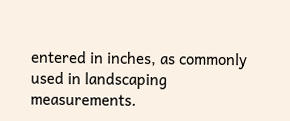entered in inches, as commonly used in landscaping measurements.